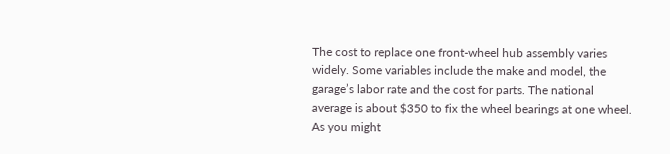The cost to replace one front-wheel hub assembly varies widely. Some variables include the make and model, the garage’s labor rate and the cost for parts. The national average is about $350 to fix the wheel bearings at one wheel. As you might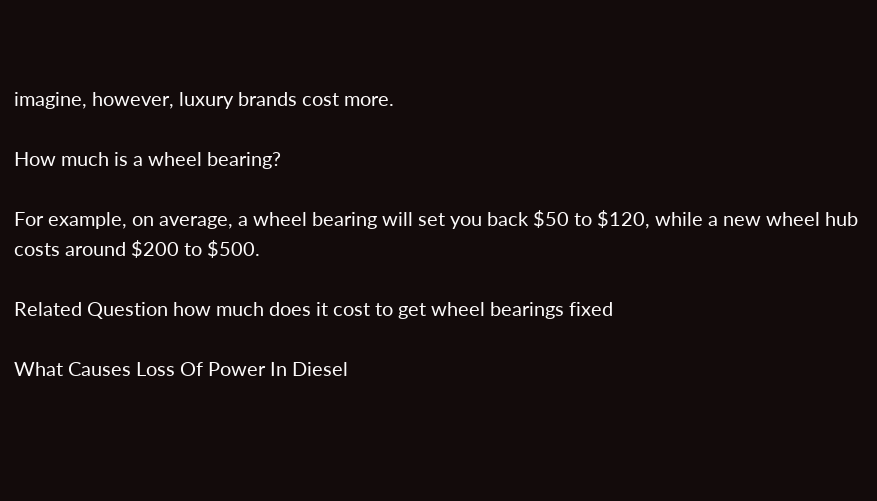imagine, however, luxury brands cost more.

How much is a wheel bearing?

For example, on average, a wheel bearing will set you back $50 to $120, while a new wheel hub costs around $200 to $500.

Related Question how much does it cost to get wheel bearings fixed

What Causes Loss Of Power In Diesel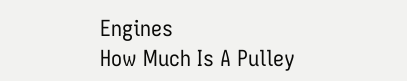Engines
How Much Is A Pulley